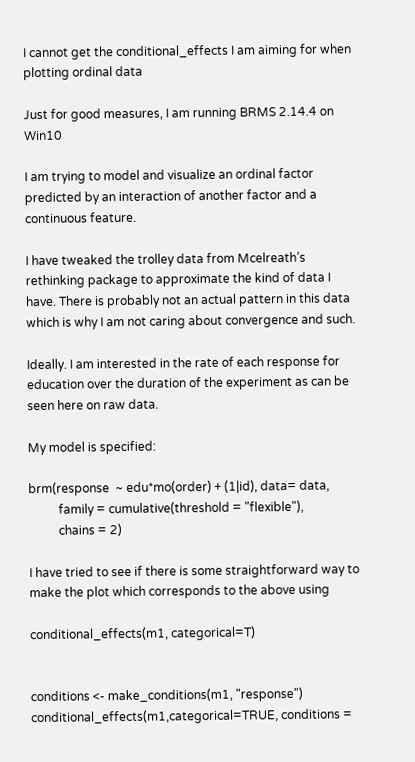I cannot get the conditional_effects I am aiming for when plotting ordinal data

Just for good measures, I am running BRMS 2.14.4 on Win10

I am trying to model and visualize an ordinal factor predicted by an interaction of another factor and a continuous feature.

I have tweaked the trolley data from Mcelreath’s rethinking package to approximate the kind of data I have. There is probably not an actual pattern in this data which is why I am not caring about convergence and such.

Ideally. I am interested in the rate of each response for education over the duration of the experiment as can be seen here on raw data.

My model is specified:

brm(response  ~ edu*mo(order) + (1|id), data= data,
          family = cumulative(threshold = "flexible"),
          chains = 2)

I have tried to see if there is some straightforward way to make the plot which corresponds to the above using

conditional_effects(m1, categorical=T)


conditions <- make_conditions(m1, "response")
conditional_effects(m1,categorical=TRUE, conditions =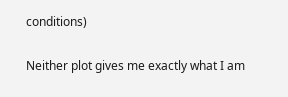conditions)

Neither plot gives me exactly what I am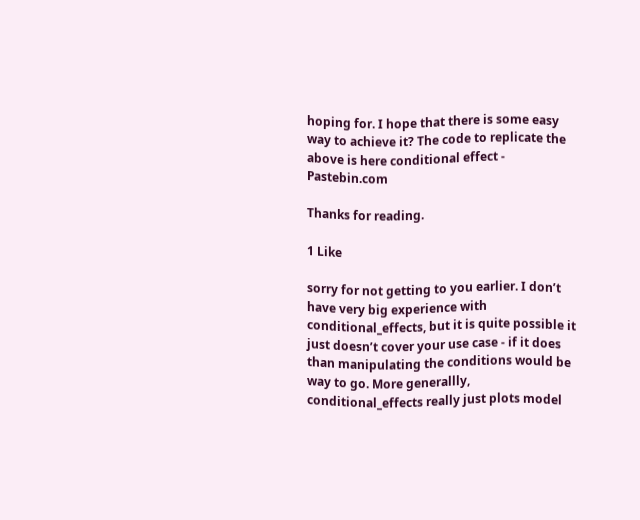hoping for. I hope that there is some easy way to achieve it? The code to replicate the above is here conditional effect - Pastebin.com

Thanks for reading.

1 Like

sorry for not getting to you earlier. I don’t have very big experience with conditional_effects, but it is quite possible it just doesn’t cover your use case - if it does than manipulating the conditions would be way to go. More generallly, conditional_effects really just plots model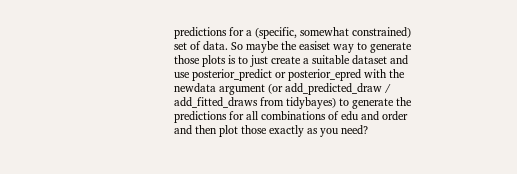predictions for a (specific, somewhat constrained) set of data. So maybe the easiset way to generate those plots is to just create a suitable dataset and use posterior_predict or posterior_epred with the newdata argument (or add_predicted_draw / add_fitted_draws from tidybayes) to generate the predictions for all combinations of edu and order and then plot those exactly as you need?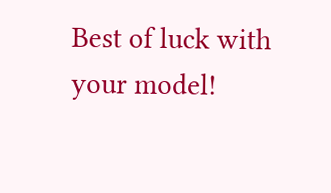Best of luck with your model!